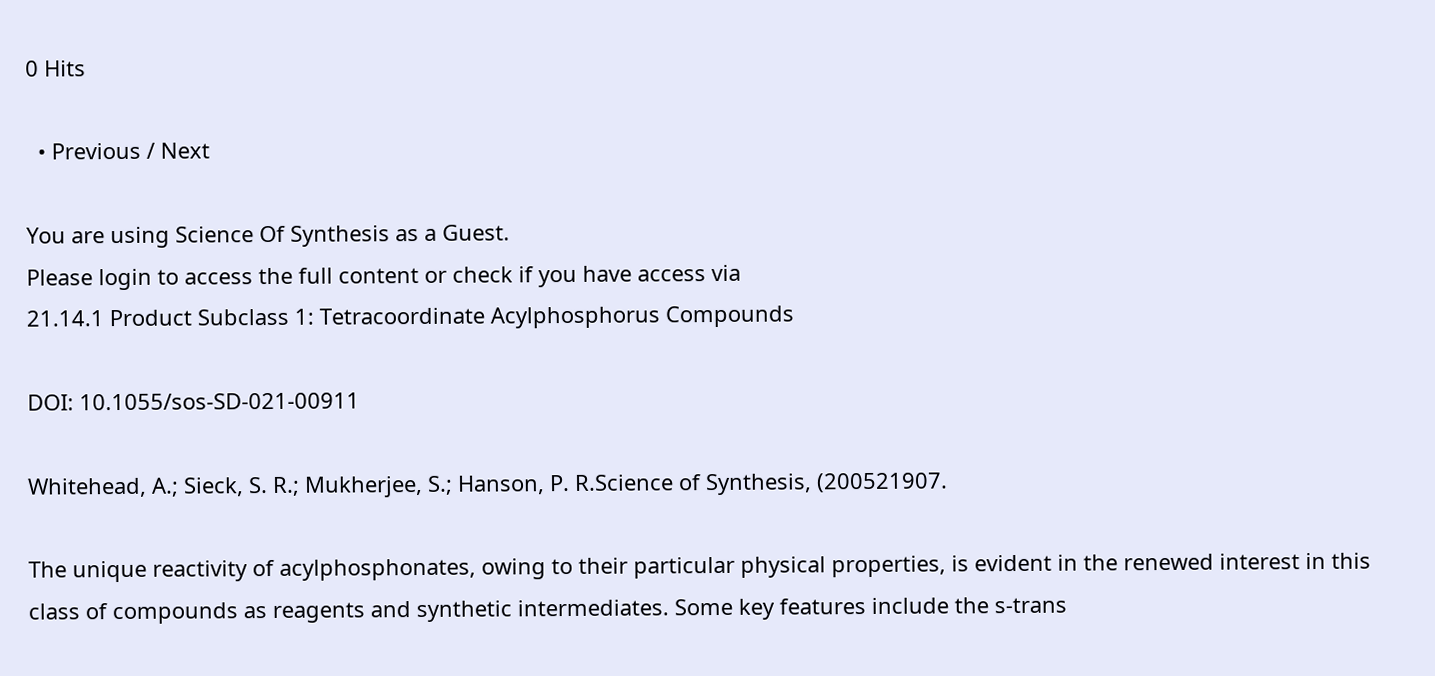0 Hits

  • Previous / Next

You are using Science Of Synthesis as a Guest.
Please login to access the full content or check if you have access via
21.14.1 Product Subclass 1: Tetracoordinate Acylphosphorus Compounds

DOI: 10.1055/sos-SD-021-00911

Whitehead, A.; Sieck, S. R.; Mukherjee, S.; Hanson, P. R.Science of Synthesis, (200521907.

The unique reactivity of acylphosphonates, owing to their particular physical properties, is evident in the renewed interest in this class of compounds as reagents and synthetic intermediates. Some key features include the s-trans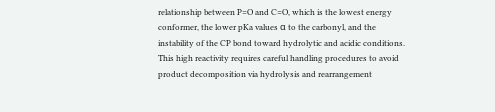relationship between P=O and C=O, which is the lowest energy conformer, the lower pKa values α to the carbonyl, and the instability of the CP bond toward hydrolytic and acidic conditions. This high reactivity requires careful handling procedures to avoid product decomposition via hydrolysis and rearrangement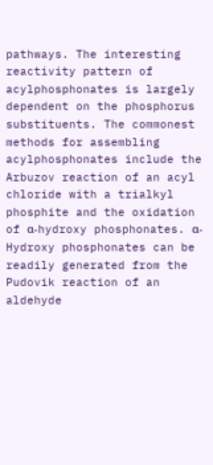pathways. The interesting reactivity pattern of acylphosphonates is largely dependent on the phosphorus substituents. The commonest methods for assembling acylphosphonates include the Arbuzov reaction of an acyl chloride with a trialkyl phosphite and the oxidation of α-hydroxy phosphonates. α-Hydroxy phosphonates can be readily generated from the Pudovik reaction of an aldehyde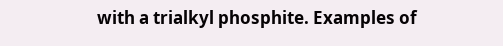with a trialkyl phosphite. Examples of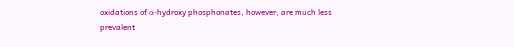oxidations of α-hydroxy phosphonates, however, are much less prevalent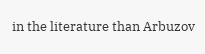in the literature than Arbuzov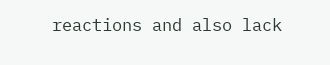reactions and also lack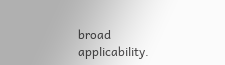broad applicability.